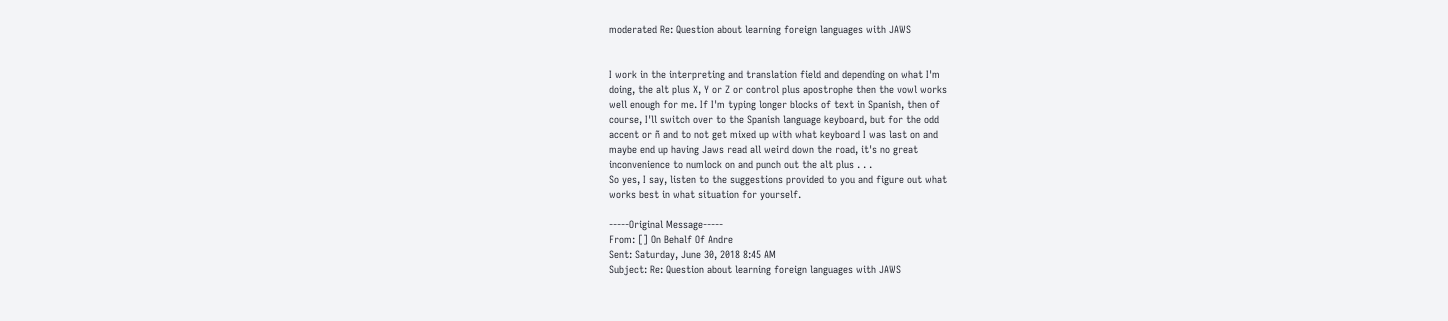moderated Re: Question about learning foreign languages with JAWS


I work in the interpreting and translation field and depending on what I'm
doing, the alt plus X, Y or Z or control plus apostrophe then the vowl works
well enough for me. If I'm typing longer blocks of text in Spanish, then of
course, I'll switch over to the Spanish language keyboard, but for the odd
accent or ñ and to not get mixed up with what keyboard I was last on and
maybe end up having Jaws read all weird down the road, it's no great
inconvenience to numlock on and punch out the alt plus . . .
So yes, I say, listen to the suggestions provided to you and figure out what
works best in what situation for yourself.

-----Original Message-----
From: [] On Behalf Of Andre
Sent: Saturday, June 30, 2018 8:45 AM
Subject: Re: Question about learning foreign languages with JAWS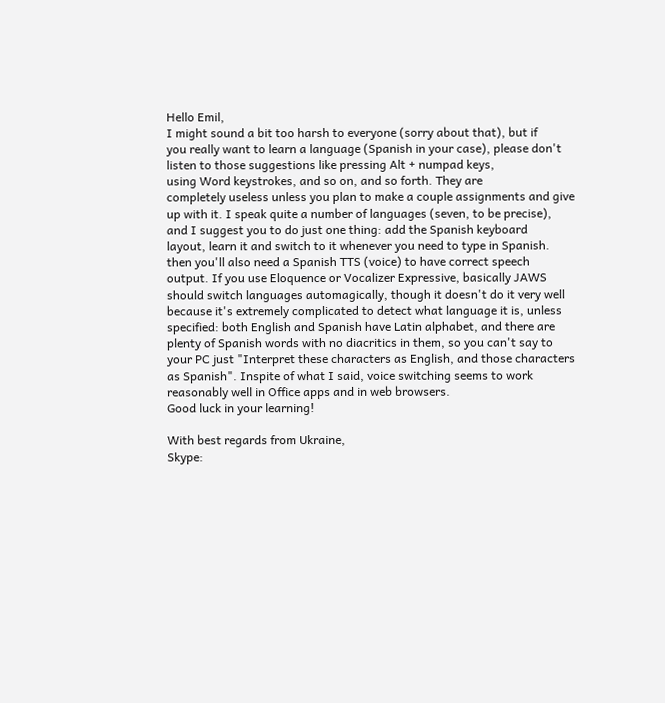Hello Emil,
I might sound a bit too harsh to everyone (sorry about that), but if
you really want to learn a language (Spanish in your case), please don't
listen to those suggestions like pressing Alt + numpad keys,
using Word keystrokes, and so on, and so forth. They are
completely useless unless you plan to make a couple assignments and give
up with it. I speak quite a number of languages (seven, to be precise),
and I suggest you to do just one thing: add the Spanish keyboard
layout, learn it and switch to it whenever you need to type in Spanish.
then you'll also need a Spanish TTS (voice) to have correct speech
output. If you use Eloquence or Vocalizer Expressive, basically JAWS
should switch languages automagically, though it doesn't do it very well
because it's extremely complicated to detect what language it is, unless
specified: both English and Spanish have Latin alphabet, and there are
plenty of Spanish words with no diacritics in them, so you can't say to
your PC just "Interpret these characters as English, and those characters
as Spanish". Inspite of what I said, voice switching seems to work
reasonably well in Office apps and in web browsers.
Good luck in your learning!

With best regards from Ukraine,
Skype: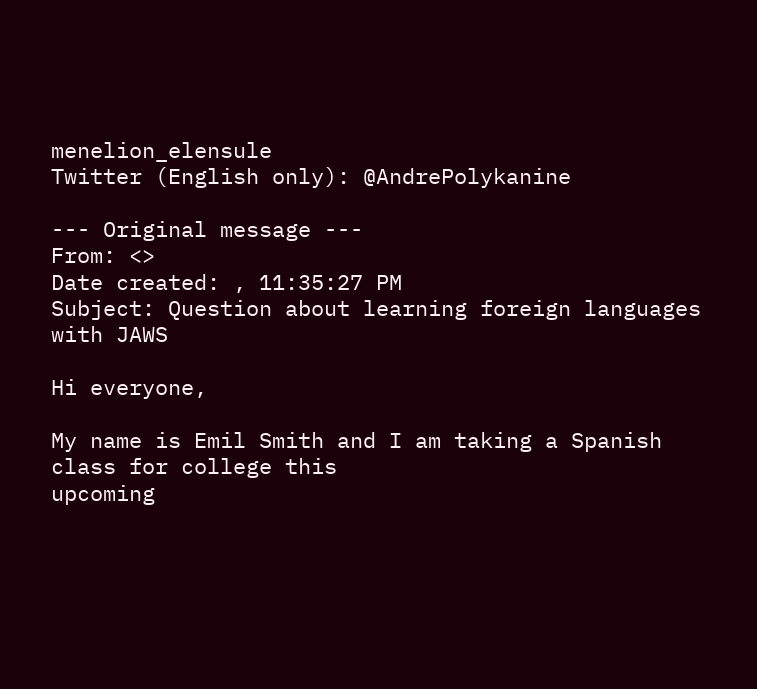menelion_elensule
Twitter (English only): @AndrePolykanine

--- Original message ---
From: <>
Date created: , 11:35:27 PM
Subject: Question about learning foreign languages with JAWS

Hi everyone,

My name is Emil Smith and I am taking a Spanish class for college this
upcoming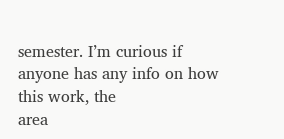semester. I’m curious if anyone has any info on how this work, the
area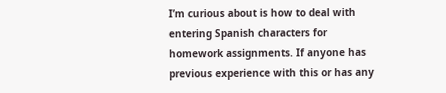I’m curious about is how to deal with entering Spanish characters for
homework assignments. If anyone has previous experience with this or has any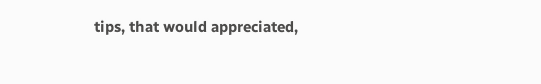tips, that would appreciated,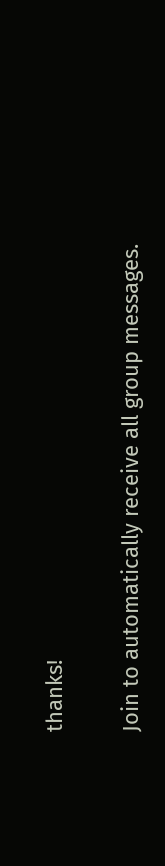thanks!

Join to automatically receive all group messages.